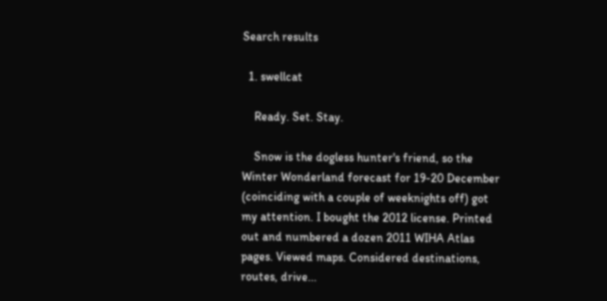Search results

  1. swellcat

    Ready. Set. Stay.

    Snow is the dogless hunter's friend, so the Winter Wonderland forecast for 19-20 December (coinciding with a couple of weeknights off) got my attention. I bought the 2012 license. Printed out and numbered a dozen 2011 WIHA Atlas pages. Viewed maps. Considered destinations, routes, drive...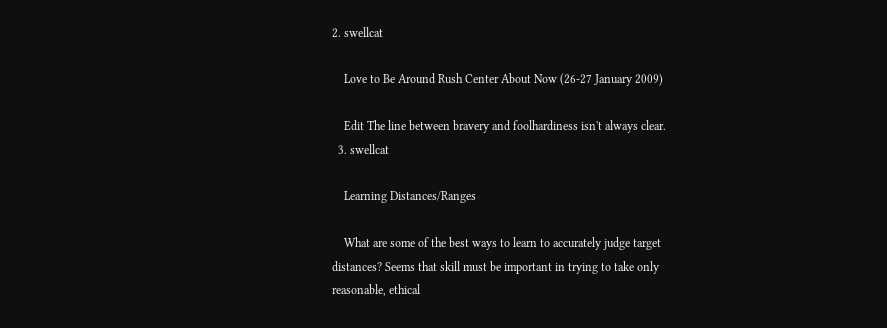2. swellcat

    Love to Be Around Rush Center About Now (26-27 January 2009)

    Edit The line between bravery and foolhardiness isn't always clear.
  3. swellcat

    Learning Distances/Ranges

    What are some of the best ways to learn to accurately judge target distances? Seems that skill must be important in trying to take only reasonable, ethical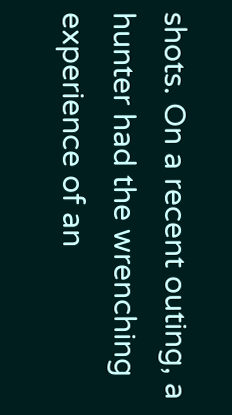shots. On a recent outing, a hunter had the wrenching experience of an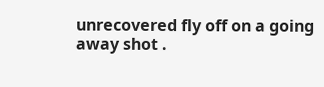unrecovered fly off on a going away shot .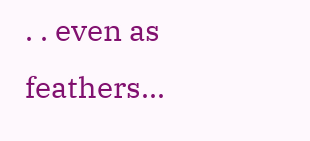. . even as feathers...